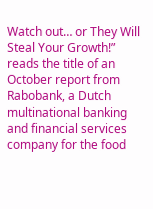Watch out… or They Will Steal Your Growth!” reads the title of an October report from Rabobank, a Dutch multinational banking and financial services company for the food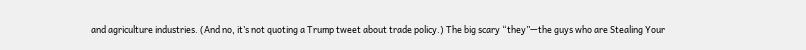and agriculture industries. (And no, it’s not quoting a Trump tweet about trade policy.) The big scary “they”—the guys who are Stealing Your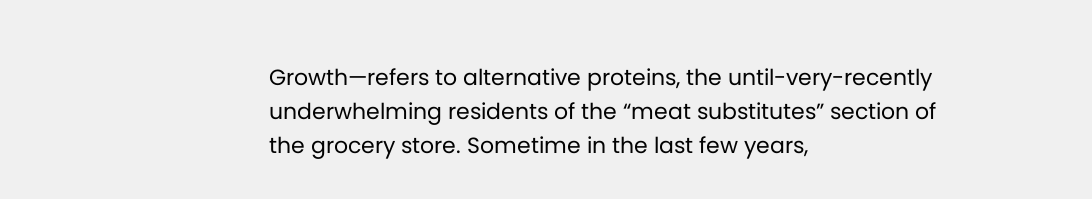Growth—refers to alternative proteins, the until-very-recently underwhelming residents of the “meat substitutes” section of the grocery store. Sometime in the last few years,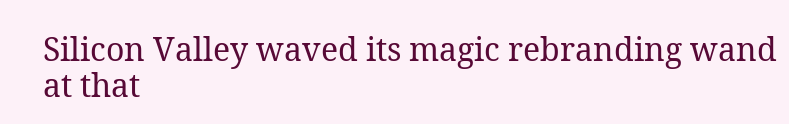Silicon Valley waved its magic rebranding wand at that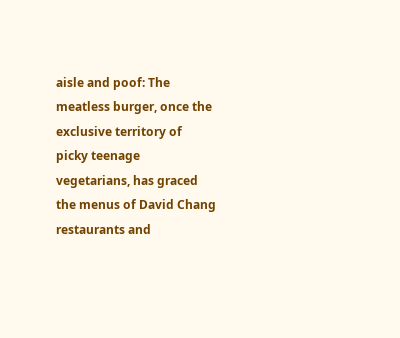aisle and poof: The meatless burger, once the exclusive territory of picky teenage vegetarians, has graced the menus of David Chang restaurants and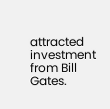attracted investment from Bill Gates.